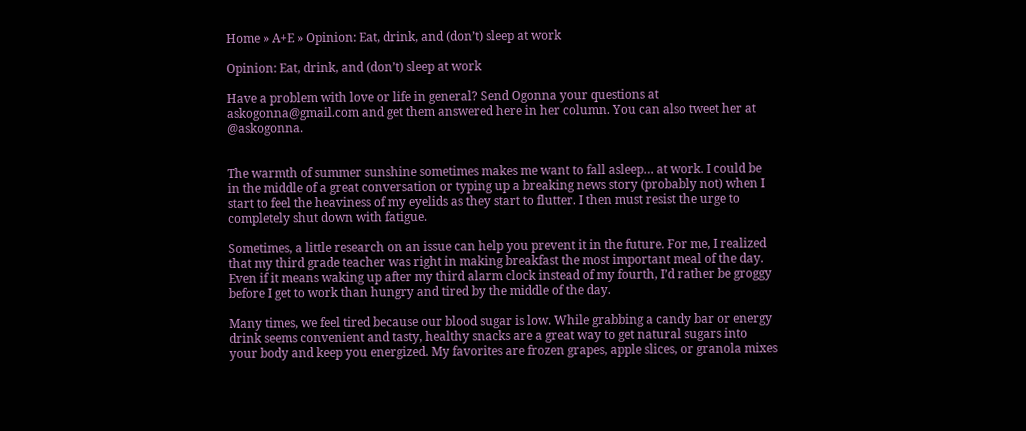Home » A+E » Opinion: Eat, drink, and (don’t) sleep at work

Opinion: Eat, drink, and (don’t) sleep at work

Have a problem with love or life in general? Send Ogonna your questions at askogonna@gmail.com and get them answered here in her column. You can also tweet her at @askogonna.


The warmth of summer sunshine sometimes makes me want to fall asleep… at work. I could be in the middle of a great conversation or typing up a breaking news story (probably not) when I start to feel the heaviness of my eyelids as they start to flutter. I then must resist the urge to completely shut down with fatigue.

Sometimes, a little research on an issue can help you prevent it in the future. For me, I realized that my third grade teacher was right in making breakfast the most important meal of the day. Even if it means waking up after my third alarm clock instead of my fourth, I’d rather be groggy before I get to work than hungry and tired by the middle of the day.

Many times, we feel tired because our blood sugar is low. While grabbing a candy bar or energy drink seems convenient and tasty, healthy snacks are a great way to get natural sugars into your body and keep you energized. My favorites are frozen grapes, apple slices, or granola mixes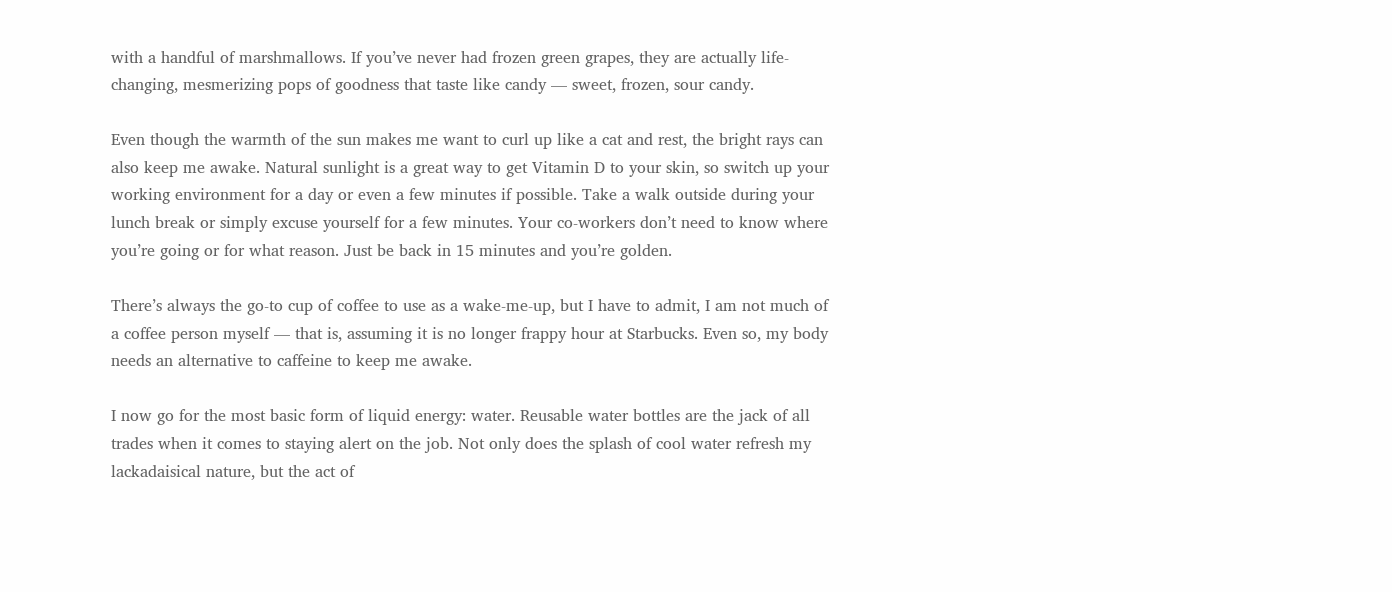with a handful of marshmallows. If you’ve never had frozen green grapes, they are actually life-changing, mesmerizing pops of goodness that taste like candy — sweet, frozen, sour candy.

Even though the warmth of the sun makes me want to curl up like a cat and rest, the bright rays can also keep me awake. Natural sunlight is a great way to get Vitamin D to your skin, so switch up your working environment for a day or even a few minutes if possible. Take a walk outside during your lunch break or simply excuse yourself for a few minutes. Your co-workers don’t need to know where you’re going or for what reason. Just be back in 15 minutes and you’re golden.

There’s always the go-to cup of coffee to use as a wake-me-up, but I have to admit, I am not much of a coffee person myself — that is, assuming it is no longer frappy hour at Starbucks. Even so, my body needs an alternative to caffeine to keep me awake.

I now go for the most basic form of liquid energy: water. Reusable water bottles are the jack of all trades when it comes to staying alert on the job. Not only does the splash of cool water refresh my lackadaisical nature, but the act of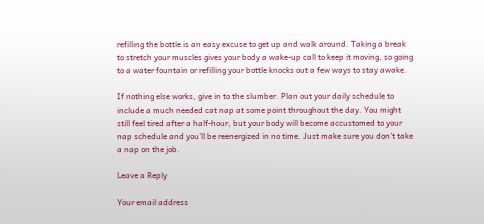refilling the bottle is an easy excuse to get up and walk around. Taking a break to stretch your muscles gives your body a wake-up call to keep it moving, so going to a water fountain or refilling your bottle knocks out a few ways to stay awake.

If nothing else works, give in to the slumber. Plan out your daily schedule to include a much needed cat nap at some point throughout the day. You might still feel tired after a half-hour, but your body will become accustomed to your nap schedule and you’ll be reenergized in no time. Just make sure you don’t take a nap on the job.

Leave a Reply

Your email address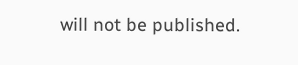will not be published.